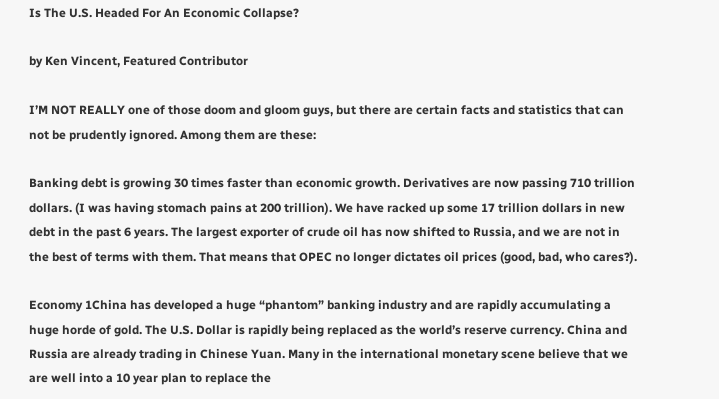Is The U.S. Headed For An Economic Collapse?

by Ken Vincent, Featured Contributor

I’M NOT REALLY one of those doom and gloom guys, but there are certain facts and statistics that can not be prudently ignored. Among them are these:

Banking debt is growing 30 times faster than economic growth. Derivatives are now passing 710 trillion dollars. (I was having stomach pains at 200 trillion). We have racked up some 17 trillion dollars in new debt in the past 6 years. The largest exporter of crude oil has now shifted to Russia, and we are not in the best of terms with them. That means that OPEC no longer dictates oil prices (good, bad, who cares?).

Economy 1China has developed a huge “phantom” banking industry and are rapidly accumulating a huge horde of gold. The U.S. Dollar is rapidly being replaced as the world’s reserve currency. China and Russia are already trading in Chinese Yuan. Many in the international monetary scene believe that we are well into a 10 year plan to replace the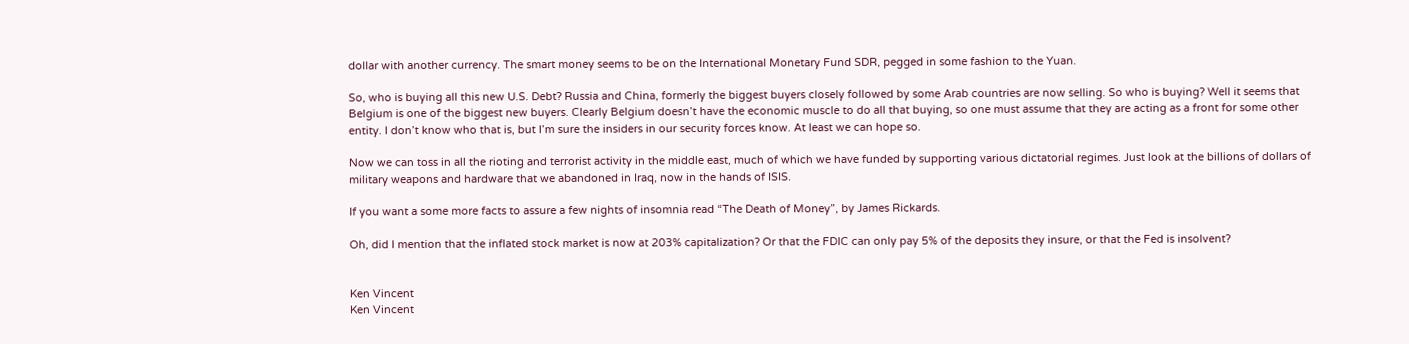dollar with another currency. The smart money seems to be on the International Monetary Fund SDR, pegged in some fashion to the Yuan.

So, who is buying all this new U.S. Debt? Russia and China, formerly the biggest buyers closely followed by some Arab countries are now selling. So who is buying? Well it seems that Belgium is one of the biggest new buyers. Clearly Belgium doesn’t have the economic muscle to do all that buying, so one must assume that they are acting as a front for some other entity. I don’t know who that is, but I’m sure the insiders in our security forces know. At least we can hope so.

Now we can toss in all the rioting and terrorist activity in the middle east, much of which we have funded by supporting various dictatorial regimes. Just look at the billions of dollars of military weapons and hardware that we abandoned in Iraq, now in the hands of ISIS.

If you want a some more facts to assure a few nights of insomnia read “The Death of Money”, by James Rickards.

Oh, did I mention that the inflated stock market is now at 203% capitalization? Or that the FDIC can only pay 5% of the deposits they insure, or that the Fed is insolvent?


Ken Vincent
Ken Vincent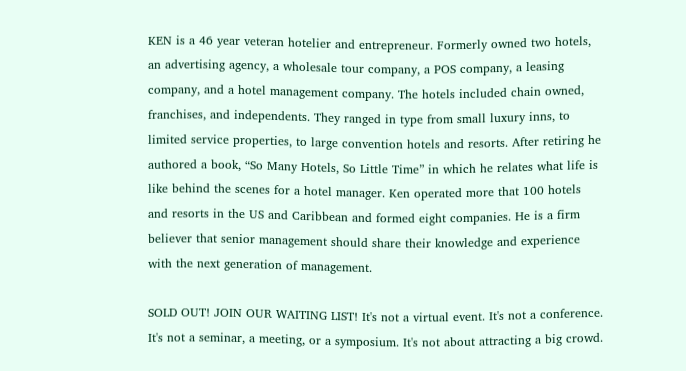KEN is a 46 year veteran hotelier and entrepreneur. Formerly owned two hotels, an advertising agency, a wholesale tour company, a POS company, a leasing company, and a hotel management company. The hotels included chain owned, franchises, and independents. They ranged in type from small luxury inns, to limited service properties, to large convention hotels and resorts. After retiring he authored a book, “So Many Hotels, So Little Time” in which he relates what life is like behind the scenes for a hotel manager. Ken operated more that 100 hotels and resorts in the US and Caribbean and formed eight companies. He is a firm believer that senior management should share their knowledge and experience with the next generation of management.

SOLD OUT! JOIN OUR WAITING LIST! It's not a virtual event. It's not a conference. It's not a seminar, a meeting, or a symposium. It's not about attracting a big crowd.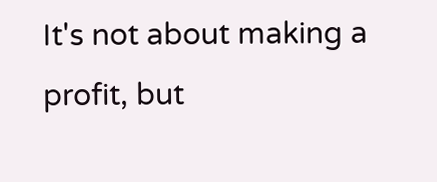It's not about making a profit, but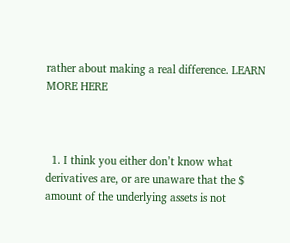rather about making a real difference. LEARN MORE HERE



  1. I think you either don’t know what derivatives are, or are unaware that the $ amount of the underlying assets is not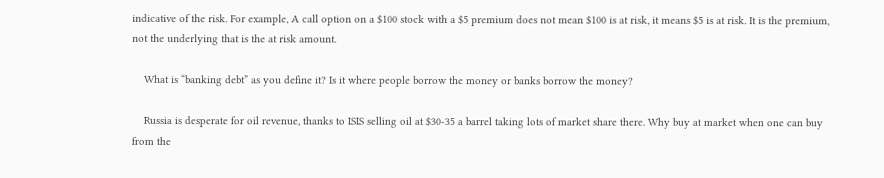indicative of the risk. For example, A call option on a $100 stock with a $5 premium does not mean $100 is at risk, it means $5 is at risk. It is the premium, not the underlying that is the at risk amount.

    What is “banking debt” as you define it? Is it where people borrow the money or banks borrow the money?

    Russia is desperate for oil revenue, thanks to ISIS selling oil at $30-35 a barrel taking lots of market share there. Why buy at market when one can buy from the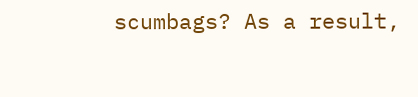scumbags? As a result,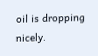oil is dropping nicely.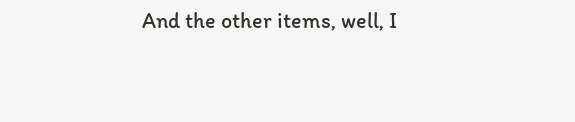And the other items, well, I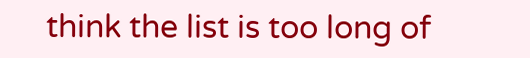think the list is too long of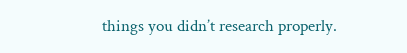things you didn’t research properly.